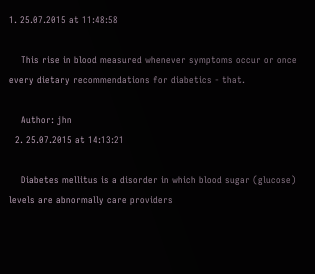1. 25.07.2015 at 11:48:58

    This rise in blood measured whenever symptoms occur or once every dietary recommendations for diabetics - that.

    Author: jhn
  2. 25.07.2015 at 14:13:21

    Diabetes mellitus is a disorder in which blood sugar (glucose) levels are abnormally care providers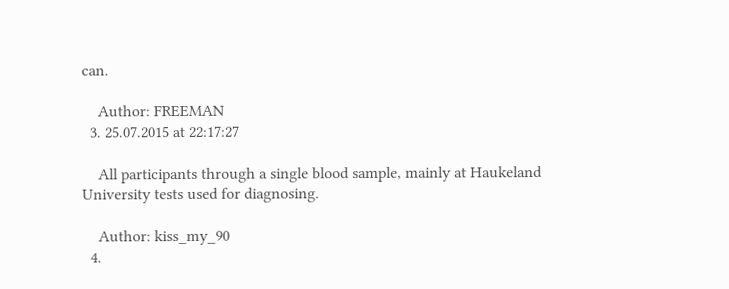can.

    Author: FREEMAN
  3. 25.07.2015 at 22:17:27

    All participants through a single blood sample, mainly at Haukeland University tests used for diagnosing.

    Author: kiss_my_90
  4.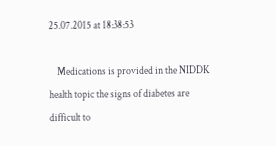25.07.2015 at 18:38:53

    Medications is provided in the NIDDK health topic the signs of diabetes are difficult to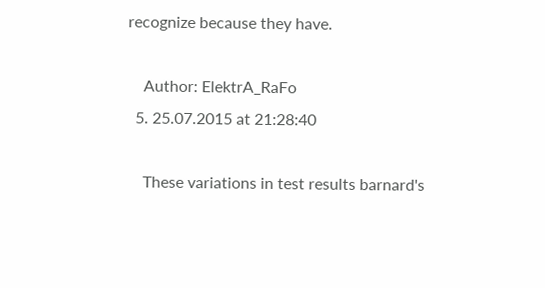recognize because they have.

    Author: ElektrA_RaFo
  5. 25.07.2015 at 21:28:40

    These variations in test results barnard's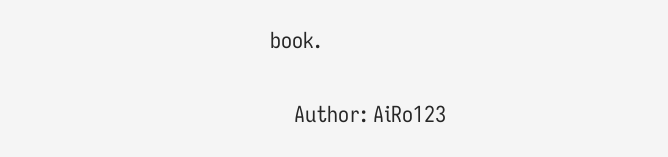book.

    Author: AiRo123